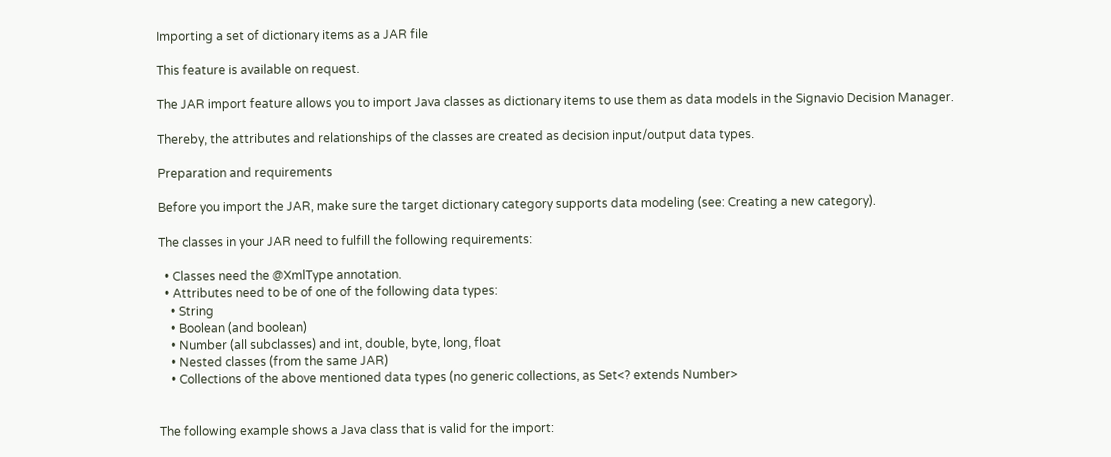Importing a set of dictionary items as a JAR file

This feature is available on request.

The JAR import feature allows you to import Java classes as dictionary items to use them as data models in the Signavio Decision Manager.

Thereby, the attributes and relationships of the classes are created as decision input/output data types.

Preparation and requirements

Before you import the JAR, make sure the target dictionary category supports data modeling (see: Creating a new category).

The classes in your JAR need to fulfill the following requirements:

  • Classes need the @XmlType annotation.
  • Attributes need to be of one of the following data types:
    • String
    • Boolean (and boolean)
    • Number (all subclasses) and int, double, byte, long, float
    • Nested classes (from the same JAR)
    • Collections of the above mentioned data types (no generic collections, as Set<? extends Number>


The following example shows a Java class that is valid for the import: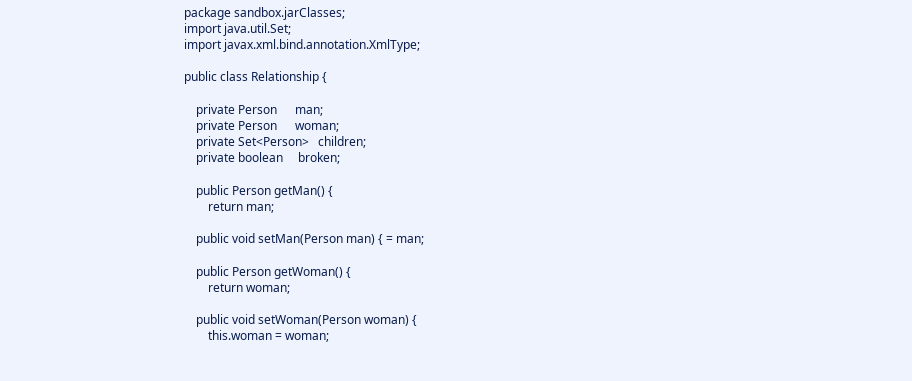package sandbox.jarClasses;
import java.util.Set;
import javax.xml.bind.annotation.XmlType;

public class Relationship {

    private Person      man;
    private Person      woman;
    private Set<Person>   children;
    private boolean     broken;

    public Person getMan() {
        return man;

    public void setMan(Person man) { = man;

    public Person getWoman() {
        return woman;

    public void setWoman(Person woman) {
        this.woman = woman;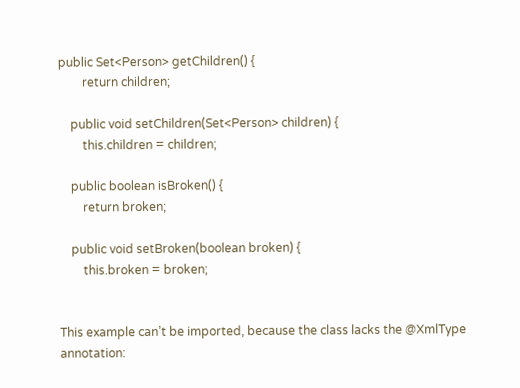public Set<Person> getChildren() {
        return children;

    public void setChildren(Set<Person> children) {
        this.children = children;

    public boolean isBroken() {
        return broken;

    public void setBroken(boolean broken) {
        this.broken = broken;


This example can’t be imported, because the class lacks the @XmlType annotation: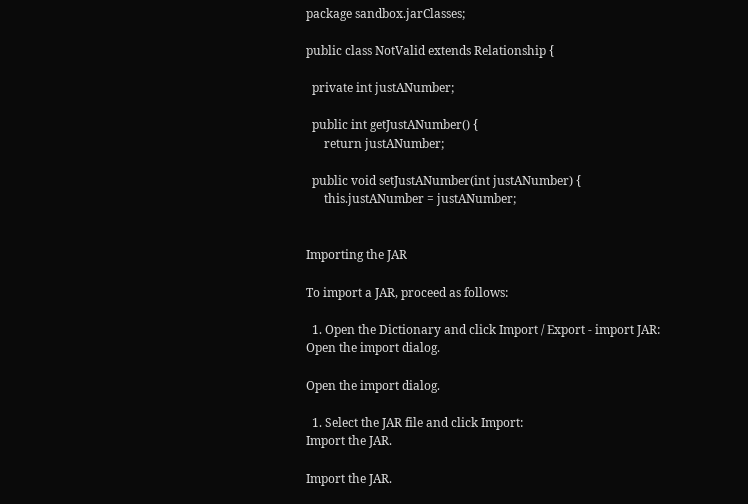package sandbox.jarClasses;

public class NotValid extends Relationship {

  private int justANumber;

  public int getJustANumber() {
      return justANumber;

  public void setJustANumber(int justANumber) {
      this.justANumber = justANumber;


Importing the JAR

To import a JAR, proceed as follows:

  1. Open the Dictionary and click Import / Export - import JAR:
Open the import dialog.

Open the import dialog.

  1. Select the JAR file and click Import:
Import the JAR.

Import the JAR.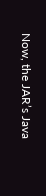Now, the JAR’s Java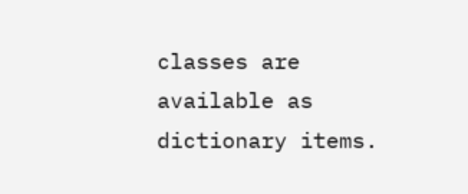classes are available as dictionary items.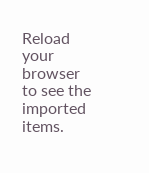Reload your browser to see the imported items.